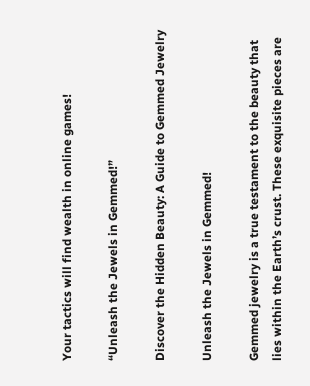Your tactics will find wealth in online games!

“Unleash the Jewels in Gemmed!”

Discover the Hidden Beauty: A Guide to Gemmed Jewelry

Unleash the Jewels in Gemmed!

Gemmed jewelry is a true testament to the beauty that lies within the Earth’s crust. These exquisite pieces are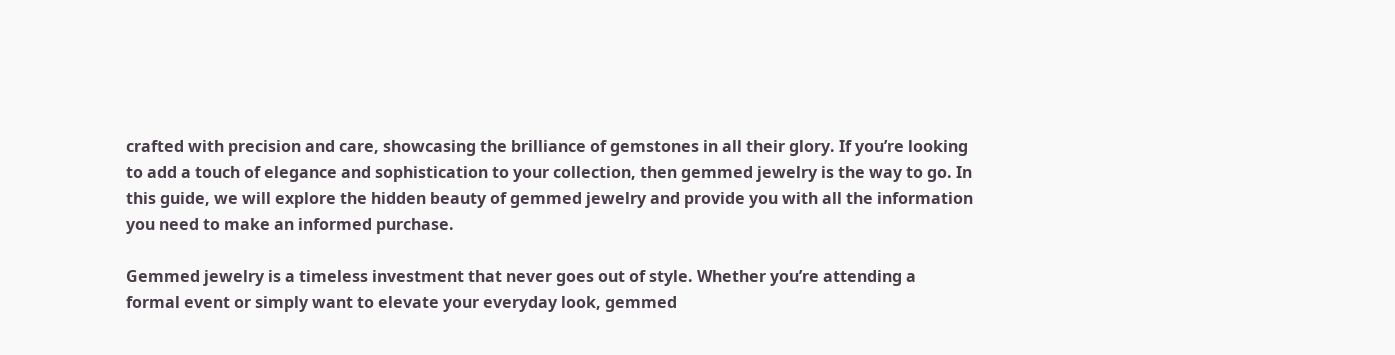crafted with precision and care, showcasing the brilliance of gemstones in all their glory. If you’re looking to add a touch of elegance and sophistication to your collection, then gemmed jewelry is the way to go. In this guide, we will explore the hidden beauty of gemmed jewelry and provide you with all the information you need to make an informed purchase.

Gemmed jewelry is a timeless investment that never goes out of style. Whether you’re attending a formal event or simply want to elevate your everyday look, gemmed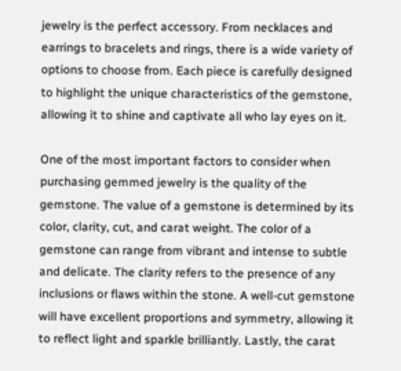jewelry is the perfect accessory. From necklaces and earrings to bracelets and rings, there is a wide variety of options to choose from. Each piece is carefully designed to highlight the unique characteristics of the gemstone, allowing it to shine and captivate all who lay eyes on it.

One of the most important factors to consider when purchasing gemmed jewelry is the quality of the gemstone. The value of a gemstone is determined by its color, clarity, cut, and carat weight. The color of a gemstone can range from vibrant and intense to subtle and delicate. The clarity refers to the presence of any inclusions or flaws within the stone. A well-cut gemstone will have excellent proportions and symmetry, allowing it to reflect light and sparkle brilliantly. Lastly, the carat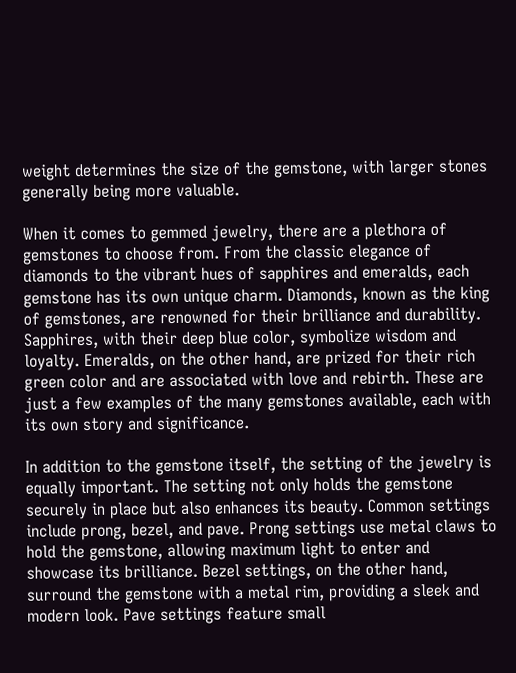weight determines the size of the gemstone, with larger stones generally being more valuable.

When it comes to gemmed jewelry, there are a plethora of gemstones to choose from. From the classic elegance of diamonds to the vibrant hues of sapphires and emeralds, each gemstone has its own unique charm. Diamonds, known as the king of gemstones, are renowned for their brilliance and durability. Sapphires, with their deep blue color, symbolize wisdom and loyalty. Emeralds, on the other hand, are prized for their rich green color and are associated with love and rebirth. These are just a few examples of the many gemstones available, each with its own story and significance.

In addition to the gemstone itself, the setting of the jewelry is equally important. The setting not only holds the gemstone securely in place but also enhances its beauty. Common settings include prong, bezel, and pave. Prong settings use metal claws to hold the gemstone, allowing maximum light to enter and showcase its brilliance. Bezel settings, on the other hand, surround the gemstone with a metal rim, providing a sleek and modern look. Pave settings feature small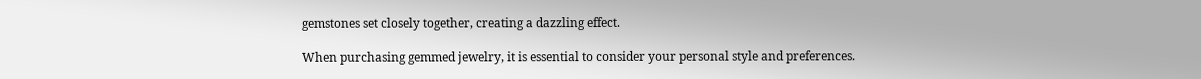gemstones set closely together, creating a dazzling effect.

When purchasing gemmed jewelry, it is essential to consider your personal style and preferences.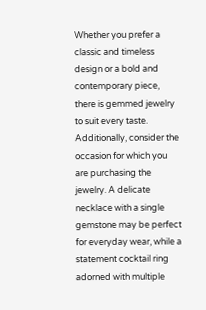Whether you prefer a classic and timeless design or a bold and contemporary piece, there is gemmed jewelry to suit every taste. Additionally, consider the occasion for which you are purchasing the jewelry. A delicate necklace with a single gemstone may be perfect for everyday wear, while a statement cocktail ring adorned with multiple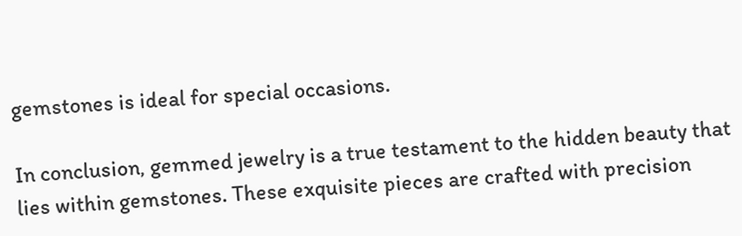gemstones is ideal for special occasions.

In conclusion, gemmed jewelry is a true testament to the hidden beauty that lies within gemstones. These exquisite pieces are crafted with precision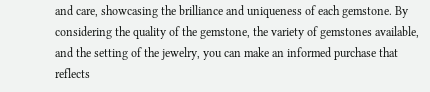and care, showcasing the brilliance and uniqueness of each gemstone. By considering the quality of the gemstone, the variety of gemstones available, and the setting of the jewelry, you can make an informed purchase that reflects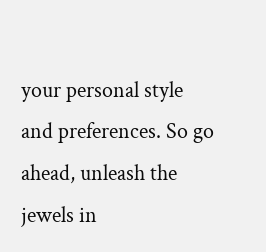your personal style and preferences. So go ahead, unleash the jewels in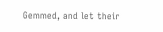Gemmed, and let their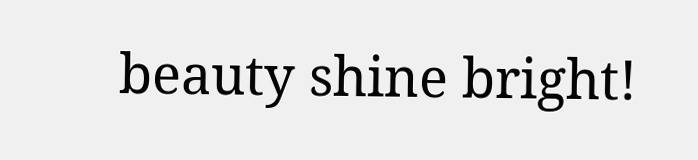beauty shine bright!